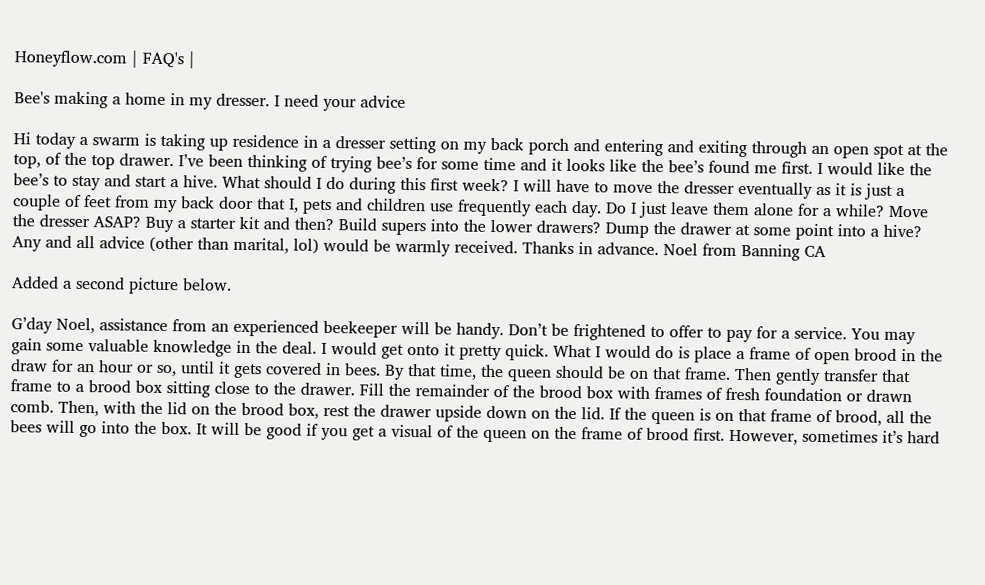Honeyflow.com | FAQ's |

Bee's making a home in my dresser. I need your advice

Hi today a swarm is taking up residence in a dresser setting on my back porch and entering and exiting through an open spot at the top, of the top drawer. I’ve been thinking of trying bee’s for some time and it looks like the bee’s found me first. I would like the bee’s to stay and start a hive. What should I do during this first week? I will have to move the dresser eventually as it is just a couple of feet from my back door that I, pets and children use frequently each day. Do I just leave them alone for a while? Move the dresser ASAP? Buy a starter kit and then? Build supers into the lower drawers? Dump the drawer at some point into a hive? Any and all advice (other than marital, lol) would be warmly received. Thanks in advance. Noel from Banning CA

Added a second picture below.

G’day Noel, assistance from an experienced beekeeper will be handy. Don’t be frightened to offer to pay for a service. You may gain some valuable knowledge in the deal. I would get onto it pretty quick. What I would do is place a frame of open brood in the draw for an hour or so, until it gets covered in bees. By that time, the queen should be on that frame. Then gently transfer that frame to a brood box sitting close to the drawer. Fill the remainder of the brood box with frames of fresh foundation or drawn comb. Then, with the lid on the brood box, rest the drawer upside down on the lid. If the queen is on that frame of brood, all the bees will go into the box. It will be good if you get a visual of the queen on the frame of brood first. However, sometimes it’s hard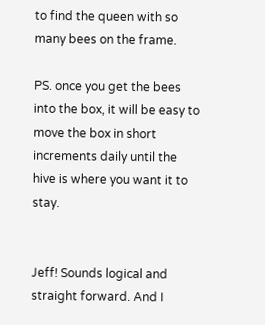to find the queen with so many bees on the frame.

PS. once you get the bees into the box, it will be easy to move the box in short increments daily until the hive is where you want it to stay.


Jeff! Sounds logical and straight forward. And I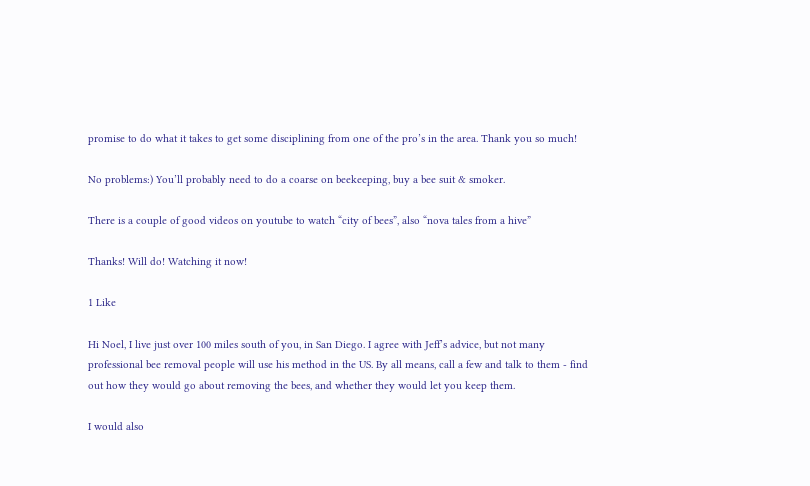promise to do what it takes to get some disciplining from one of the pro’s in the area. Thank you so much!

No problems:) You’ll probably need to do a coarse on beekeeping, buy a bee suit & smoker.

There is a couple of good videos on youtube to watch “city of bees”, also “nova tales from a hive”

Thanks! Will do! Watching it now!

1 Like

Hi Noel, I live just over 100 miles south of you, in San Diego. I agree with Jeff’s advice, but not many professional bee removal people will use his method in the US. By all means, call a few and talk to them - find out how they would go about removing the bees, and whether they would let you keep them.

I would also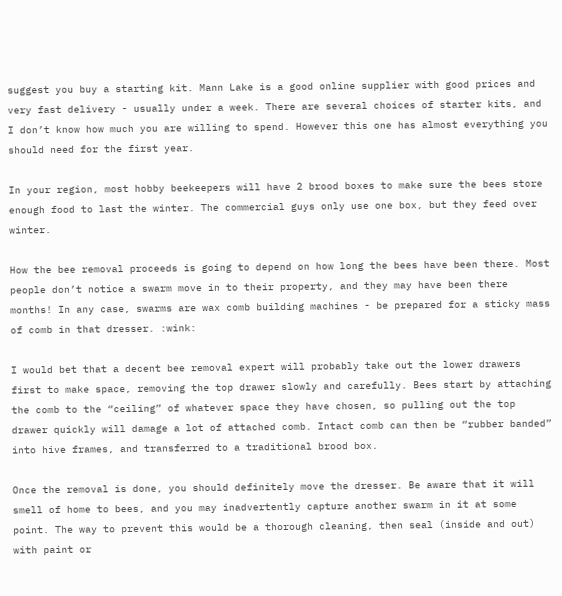suggest you buy a starting kit. Mann Lake is a good online supplier with good prices and very fast delivery - usually under a week. There are several choices of starter kits, and I don’t know how much you are willing to spend. However this one has almost everything you should need for the first year.

In your region, most hobby beekeepers will have 2 brood boxes to make sure the bees store enough food to last the winter. The commercial guys only use one box, but they feed over winter.

How the bee removal proceeds is going to depend on how long the bees have been there. Most people don’t notice a swarm move in to their property, and they may have been there months! In any case, swarms are wax comb building machines - be prepared for a sticky mass of comb in that dresser. :wink:

I would bet that a decent bee removal expert will probably take out the lower drawers first to make space, removing the top drawer slowly and carefully. Bees start by attaching the comb to the “ceiling” of whatever space they have chosen, so pulling out the top drawer quickly will damage a lot of attached comb. Intact comb can then be “rubber banded” into hive frames, and transferred to a traditional brood box.

Once the removal is done, you should definitely move the dresser. Be aware that it will smell of home to bees, and you may inadvertently capture another swarm in it at some point. The way to prevent this would be a thorough cleaning, then seal (inside and out) with paint or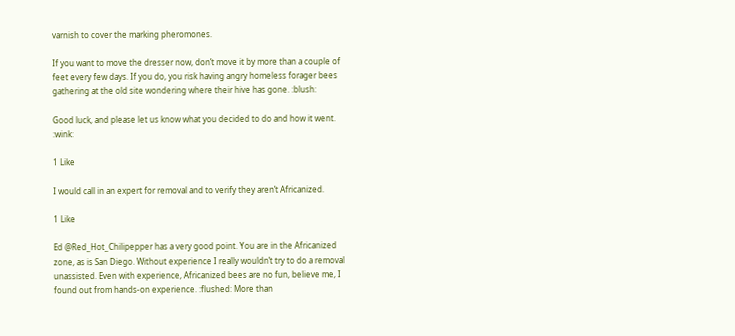varnish to cover the marking pheromones.

If you want to move the dresser now, don’t move it by more than a couple of feet every few days. If you do, you risk having angry homeless forager bees gathering at the old site wondering where their hive has gone. :blush:

Good luck, and please let us know what you decided to do and how it went. :wink:

1 Like

I would call in an expert for removal and to verify they aren’t Africanized.

1 Like

Ed @Red_Hot_Chilipepper has a very good point. You are in the Africanized zone, as is San Diego. Without experience I really wouldn’t try to do a removal unassisted. Even with experience, Africanized bees are no fun, believe me, I found out from hands-on experience. :flushed: More than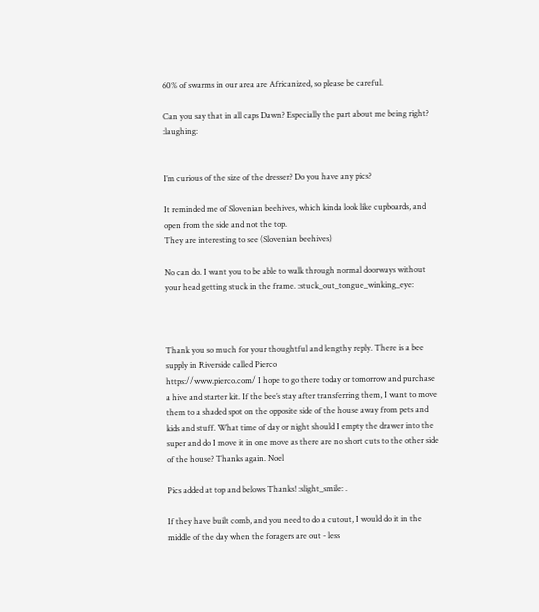60% of swarms in our area are Africanized, so please be careful.

Can you say that in all caps Dawn? Especially the part about me being right? :laughing:


I’m curious of the size of the dresser? Do you have any pics?

It reminded me of Slovenian beehives, which kinda look like cupboards, and open from the side and not the top.
They are interesting to see (Slovenian beehives)

No can do. I want you to be able to walk through normal doorways without your head getting stuck in the frame. :stuck_out_tongue_winking_eye:



Thank you so much for your thoughtful and lengthy reply. There is a bee supply in Riverside called Pierco
https://www.pierco.com/ I hope to go there today or tomorrow and purchase a hive and starter kit. If the bee’s stay after transferring them, I want to move them to a shaded spot on the opposite side of the house away from pets and kids and stuff. What time of day or night should I empty the drawer into the super and do I move it in one move as there are no short cuts to the other side of the house? Thanks again. Noel

Pics added at top and belows Thanks! :slight_smile: .

If they have built comb, and you need to do a cutout, I would do it in the middle of the day when the foragers are out - less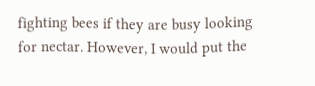fighting bees if they are busy looking for nectar. However, I would put the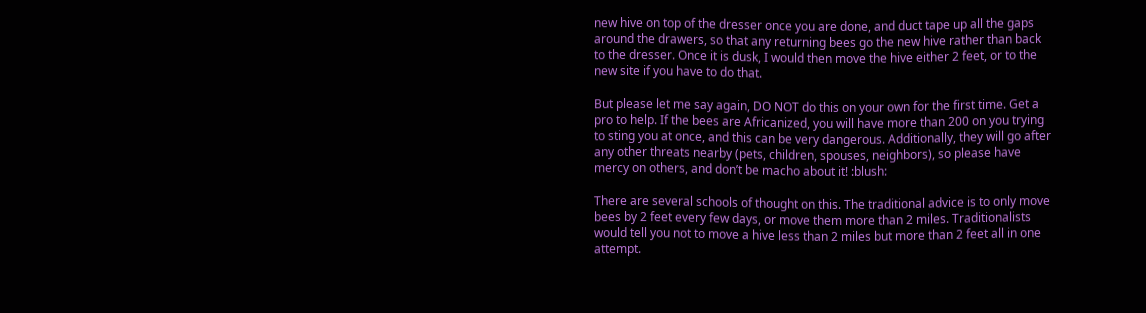new hive on top of the dresser once you are done, and duct tape up all the gaps around the drawers, so that any returning bees go the new hive rather than back to the dresser. Once it is dusk, I would then move the hive either 2 feet, or to the new site if you have to do that.

But please let me say again, DO NOT do this on your own for the first time. Get a pro to help. If the bees are Africanized, you will have more than 200 on you trying to sting you at once, and this can be very dangerous. Additionally, they will go after any other threats nearby (pets, children, spouses, neighbors), so please have mercy on others, and don’t be macho about it! :blush:

There are several schools of thought on this. The traditional advice is to only move bees by 2 feet every few days, or move them more than 2 miles. Traditionalists would tell you not to move a hive less than 2 miles but more than 2 feet all in one attempt.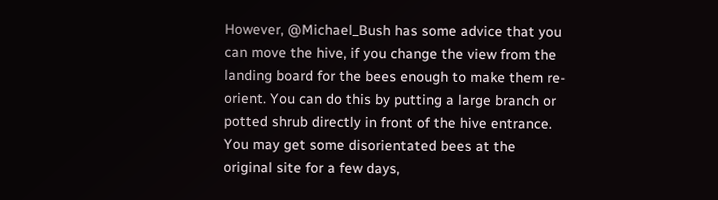However, @Michael_Bush has some advice that you can move the hive, if you change the view from the landing board for the bees enough to make them re-orient. You can do this by putting a large branch or potted shrub directly in front of the hive entrance. You may get some disorientated bees at the original site for a few days,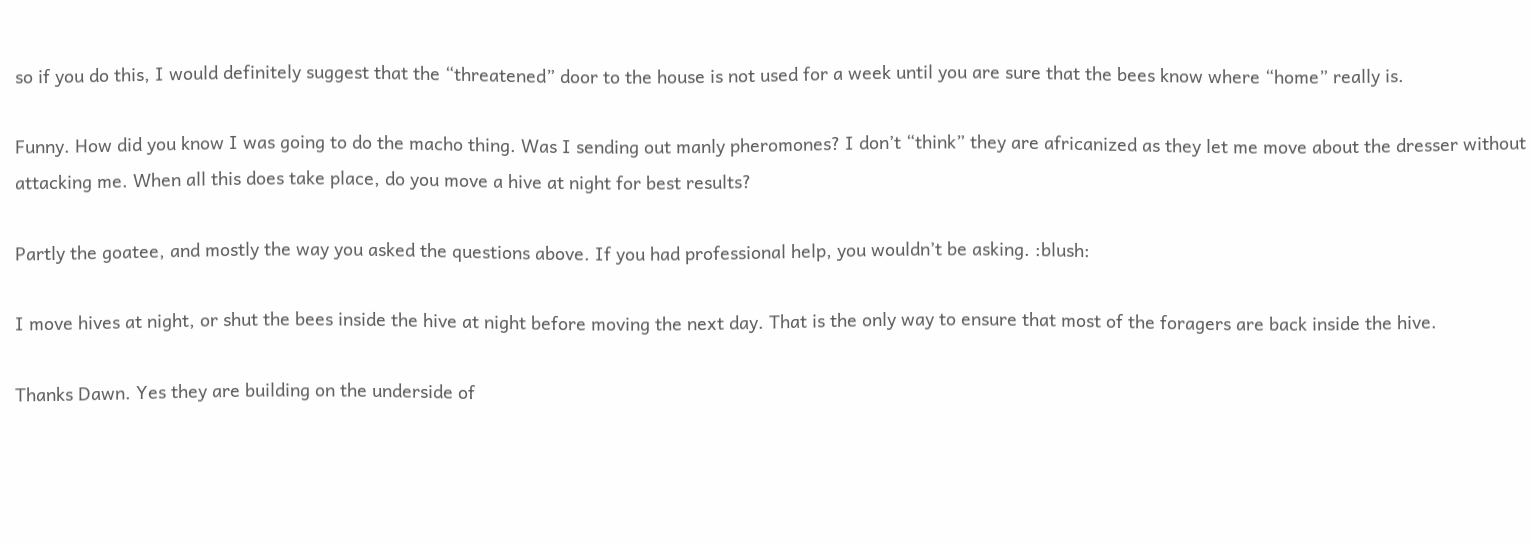so if you do this, I would definitely suggest that the “threatened” door to the house is not used for a week until you are sure that the bees know where “home” really is.

Funny. How did you know I was going to do the macho thing. Was I sending out manly pheromones? I don’t “think” they are africanized as they let me move about the dresser without attacking me. When all this does take place, do you move a hive at night for best results?

Partly the goatee, and mostly the way you asked the questions above. If you had professional help, you wouldn’t be asking. :blush:

I move hives at night, or shut the bees inside the hive at night before moving the next day. That is the only way to ensure that most of the foragers are back inside the hive.

Thanks Dawn. Yes they are building on the underside of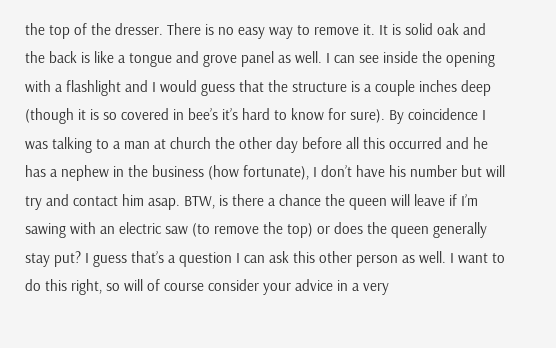the top of the dresser. There is no easy way to remove it. It is solid oak and the back is like a tongue and grove panel as well. I can see inside the opening with a flashlight and I would guess that the structure is a couple inches deep (though it is so covered in bee’s it’s hard to know for sure). By coincidence I was talking to a man at church the other day before all this occurred and he has a nephew in the business (how fortunate), I don’t have his number but will try and contact him asap. BTW, is there a chance the queen will leave if I’m sawing with an electric saw (to remove the top) or does the queen generally stay put? I guess that’s a question I can ask this other person as well. I want to do this right, so will of course consider your advice in a very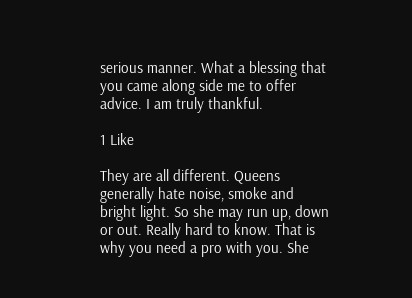serious manner. What a blessing that you came along side me to offer advice. I am truly thankful.

1 Like

They are all different. Queens generally hate noise, smoke and bright light. So she may run up, down or out. Really hard to know. That is why you need a pro with you. She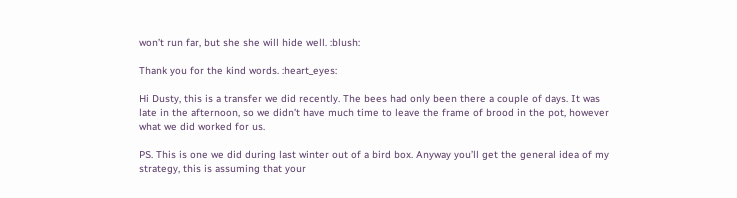won’t run far, but she she will hide well. :blush:

Thank you for the kind words. :heart_eyes:

Hi Dusty, this is a transfer we did recently. The bees had only been there a couple of days. It was late in the afternoon, so we didn’t have much time to leave the frame of brood in the pot, however what we did worked for us.

PS. This is one we did during last winter out of a bird box. Anyway you’ll get the general idea of my strategy, this is assuming that your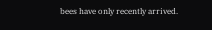bees have only recently arrived.